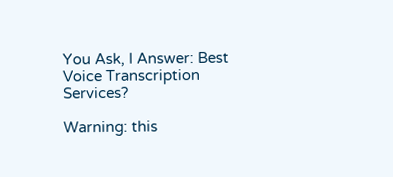You Ask, I Answer: Best Voice Transcription Services?

Warning: this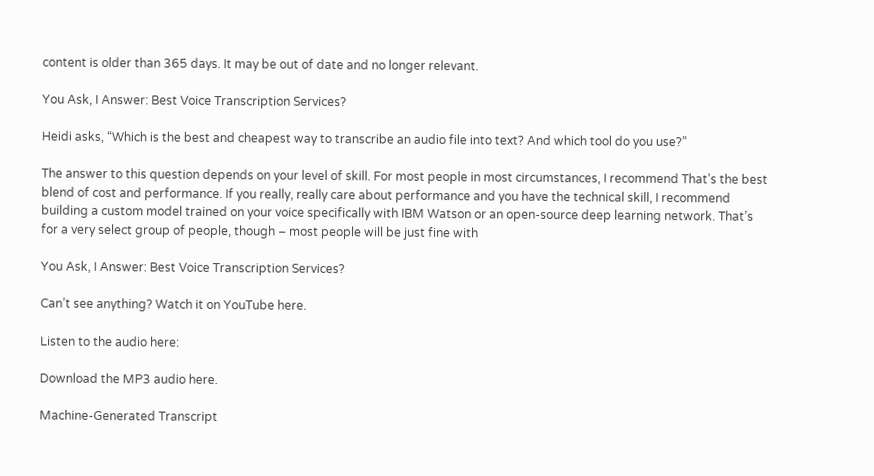content is older than 365 days. It may be out of date and no longer relevant.

You Ask, I Answer: Best Voice Transcription Services?

Heidi asks, “Which is the best and cheapest way to transcribe an audio file into text? And which tool do you use?”

The answer to this question depends on your level of skill. For most people in most circumstances, I recommend That’s the best blend of cost and performance. If you really, really care about performance and you have the technical skill, I recommend building a custom model trained on your voice specifically with IBM Watson or an open-source deep learning network. That’s for a very select group of people, though – most people will be just fine with

You Ask, I Answer: Best Voice Transcription Services?

Can’t see anything? Watch it on YouTube here.

Listen to the audio here:

Download the MP3 audio here.

Machine-Generated Transcript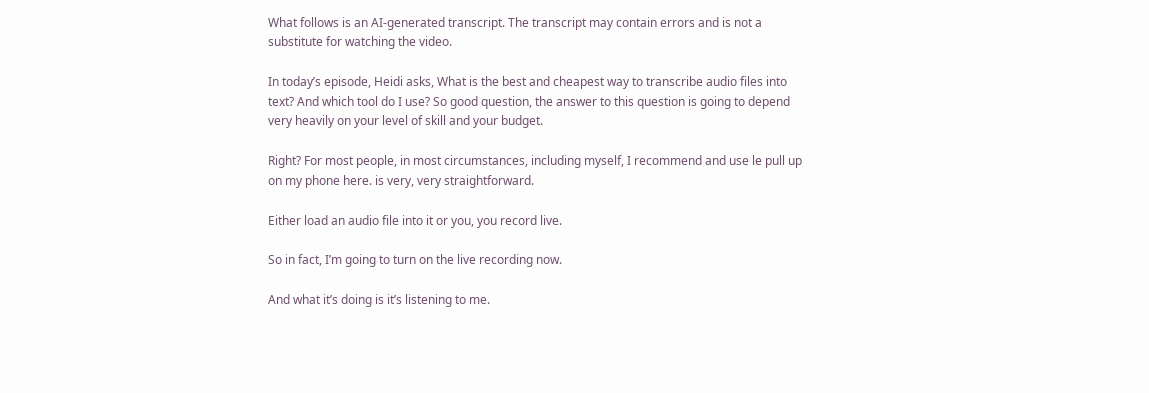What follows is an AI-generated transcript. The transcript may contain errors and is not a substitute for watching the video.

In today’s episode, Heidi asks, What is the best and cheapest way to transcribe audio files into text? And which tool do I use? So good question, the answer to this question is going to depend very heavily on your level of skill and your budget.

Right? For most people, in most circumstances, including myself, I recommend and use le pull up on my phone here. is very, very straightforward.

Either load an audio file into it or you, you record live.

So in fact, I’m going to turn on the live recording now.

And what it’s doing is it’s listening to me.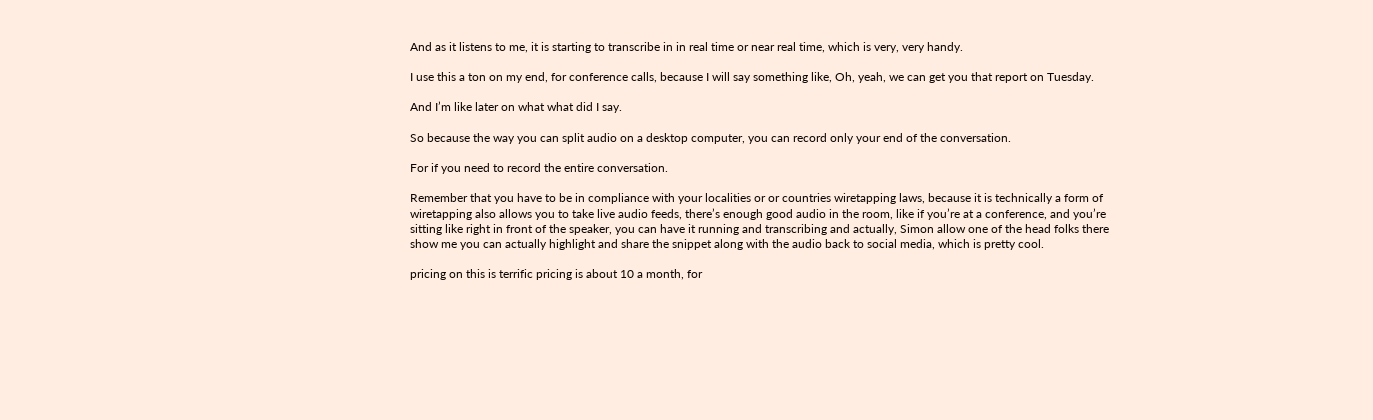And as it listens to me, it is starting to transcribe in in real time or near real time, which is very, very handy.

I use this a ton on my end, for conference calls, because I will say something like, Oh, yeah, we can get you that report on Tuesday.

And I’m like later on what what did I say.

So because the way you can split audio on a desktop computer, you can record only your end of the conversation.

For if you need to record the entire conversation.

Remember that you have to be in compliance with your localities or or countries wiretapping laws, because it is technically a form of wiretapping also allows you to take live audio feeds, there’s enough good audio in the room, like if you’re at a conference, and you’re sitting like right in front of the speaker, you can have it running and transcribing and actually, Simon allow one of the head folks there show me you can actually highlight and share the snippet along with the audio back to social media, which is pretty cool.

pricing on this is terrific pricing is about 10 a month, for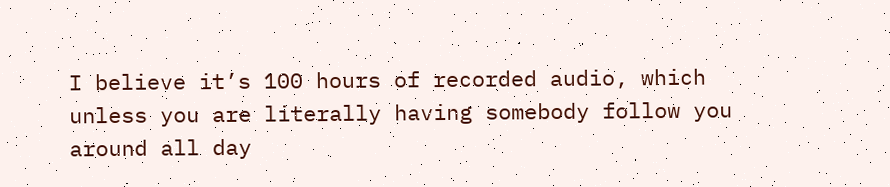I believe it’s 100 hours of recorded audio, which unless you are literally having somebody follow you around all day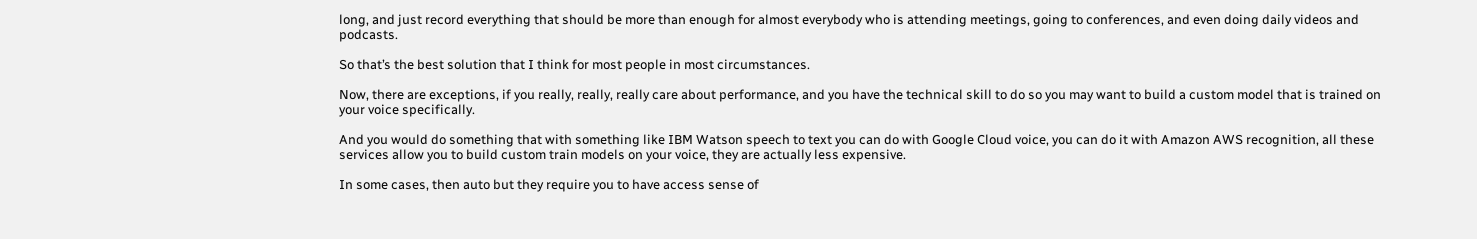long, and just record everything that should be more than enough for almost everybody who is attending meetings, going to conferences, and even doing daily videos and podcasts.

So that’s the best solution that I think for most people in most circumstances.

Now, there are exceptions, if you really, really, really care about performance, and you have the technical skill to do so you may want to build a custom model that is trained on your voice specifically.

And you would do something that with something like IBM Watson speech to text you can do with Google Cloud voice, you can do it with Amazon AWS recognition, all these services allow you to build custom train models on your voice, they are actually less expensive.

In some cases, then auto but they require you to have access sense of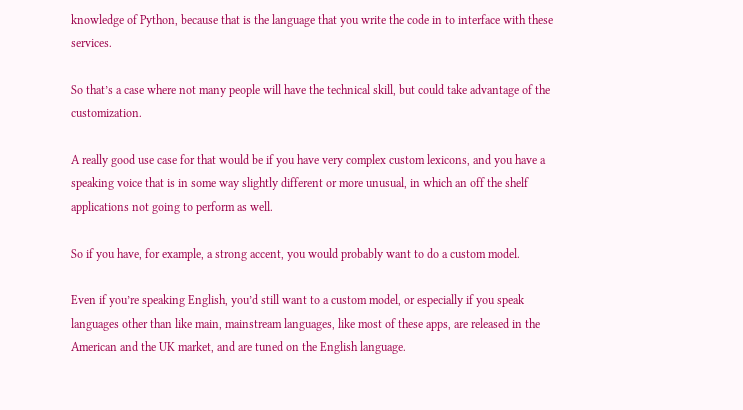knowledge of Python, because that is the language that you write the code in to interface with these services.

So that’s a case where not many people will have the technical skill, but could take advantage of the customization.

A really good use case for that would be if you have very complex custom lexicons, and you have a speaking voice that is in some way slightly different or more unusual, in which an off the shelf applications not going to perform as well.

So if you have, for example, a strong accent, you would probably want to do a custom model.

Even if you’re speaking English, you’d still want to a custom model, or especially if you speak languages other than like main, mainstream languages, like most of these apps, are released in the American and the UK market, and are tuned on the English language.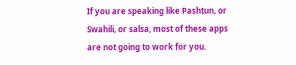If you are speaking like Pashtun, or Swahili, or salsa, most of these apps are not going to work for you.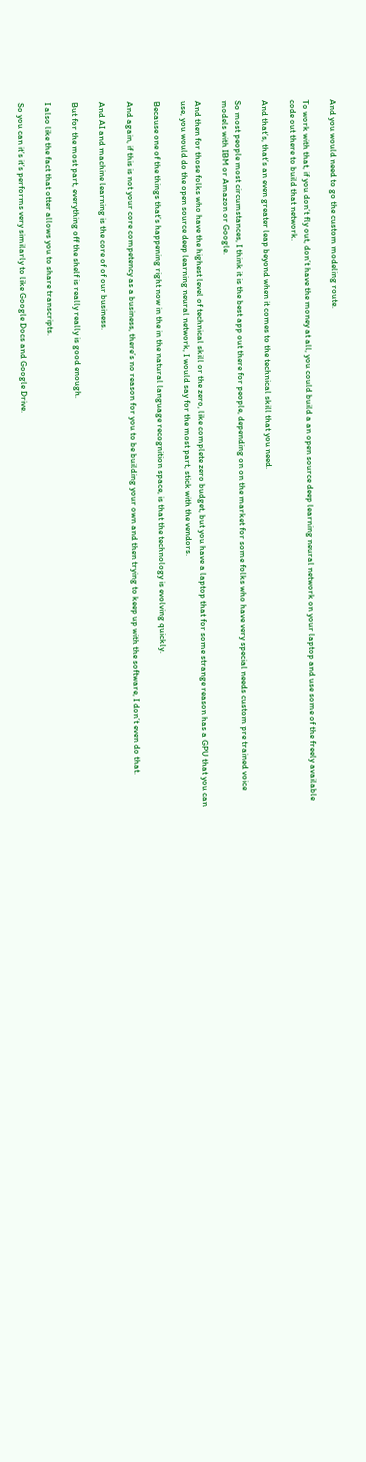And you would need to go the custom modeling route.

To work with that, if you don’t fly out, don’t have the money at all, you could build a an open source deep learning neural network on your laptop and use some of the freely available code out there to build that network.

And that’s, that’s an even greater leap beyond when it comes to the technical skill that you need.

So most people most circumstances, I think it is the best app out there for people, depending on on the market for some folks who have very special needs custom pre trained voice models with IBM or Amazon or Google.

And then for those folks who have the highest level of technical skill or the zero, like complete zero budget, but you have a laptop that for some strange reason has a GPU that you can use, you would do the open source deep learning neural network, I would say for the most part, stick with the vendors.

Because one of the things that’s happening right now in the in the natural language recognition space, is that the technology is evolving quickly.

And again, if this is not your core competency as a business, there’s no reason for you to be building your own and then trying to keep up with the software, I don’t even do that.

And AI and machine learning is the core of of our business.

But for the most part, everything off the shelf is really really is good enough.

I also like the fact that otter allows you to share transcripts.

So you can it’s it’s performs very similarly to like Google Docs and Google Drive.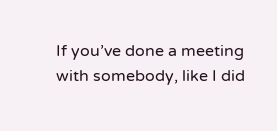If you’ve done a meeting with somebody, like I did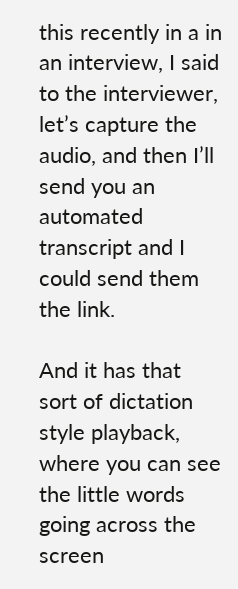this recently in a in an interview, I said to the interviewer, let’s capture the audio, and then I’ll send you an automated transcript and I could send them the link.

And it has that sort of dictation style playback, where you can see the little words going across the screen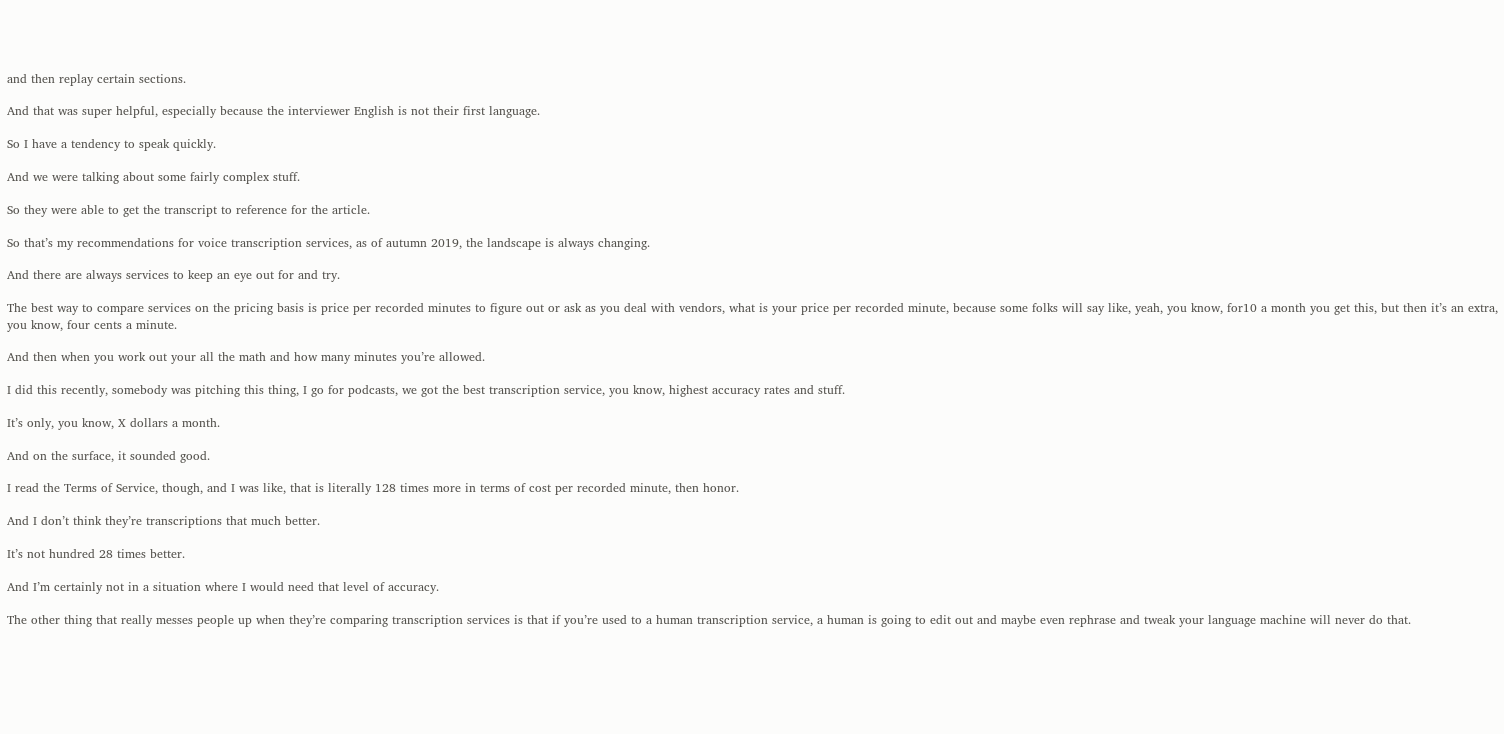and then replay certain sections.

And that was super helpful, especially because the interviewer English is not their first language.

So I have a tendency to speak quickly.

And we were talking about some fairly complex stuff.

So they were able to get the transcript to reference for the article.

So that’s my recommendations for voice transcription services, as of autumn 2019, the landscape is always changing.

And there are always services to keep an eye out for and try.

The best way to compare services on the pricing basis is price per recorded minutes to figure out or ask as you deal with vendors, what is your price per recorded minute, because some folks will say like, yeah, you know, for10 a month you get this, but then it’s an extra, you know, four cents a minute.

And then when you work out your all the math and how many minutes you’re allowed.

I did this recently, somebody was pitching this thing, I go for podcasts, we got the best transcription service, you know, highest accuracy rates and stuff.

It’s only, you know, X dollars a month.

And on the surface, it sounded good.

I read the Terms of Service, though, and I was like, that is literally 128 times more in terms of cost per recorded minute, then honor.

And I don’t think they’re transcriptions that much better.

It’s not hundred 28 times better.

And I’m certainly not in a situation where I would need that level of accuracy.

The other thing that really messes people up when they’re comparing transcription services is that if you’re used to a human transcription service, a human is going to edit out and maybe even rephrase and tweak your language machine will never do that.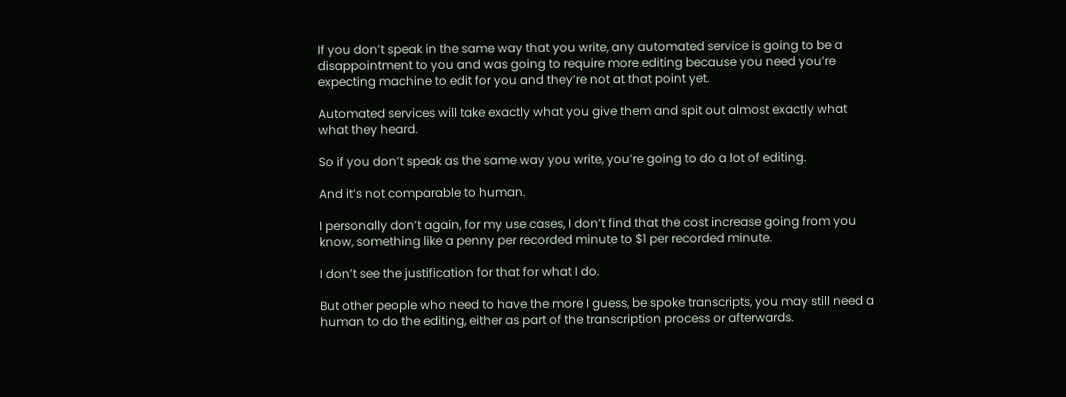If you don’t speak in the same way that you write, any automated service is going to be a disappointment to you and was going to require more editing because you need you’re expecting machine to edit for you and they’re not at that point yet.

Automated services will take exactly what you give them and spit out almost exactly what what they heard.

So if you don’t speak as the same way you write, you’re going to do a lot of editing.

And it’s not comparable to human.

I personally don’t again, for my use cases, I don’t find that the cost increase going from you know, something like a penny per recorded minute to $1 per recorded minute.

I don’t see the justification for that for what I do.

But other people who need to have the more I guess, be spoke transcripts, you may still need a human to do the editing, either as part of the transcription process or afterwards.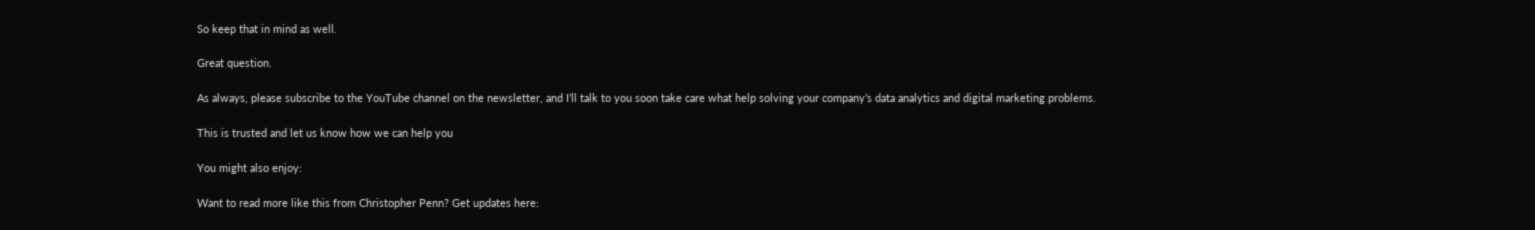So keep that in mind as well.

Great question.

As always, please subscribe to the YouTube channel on the newsletter, and I’ll talk to you soon take care what help solving your company’s data analytics and digital marketing problems.

This is trusted and let us know how we can help you

You might also enjoy:

Want to read more like this from Christopher Penn? Get updates here: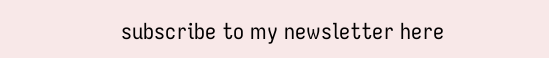subscribe to my newsletter here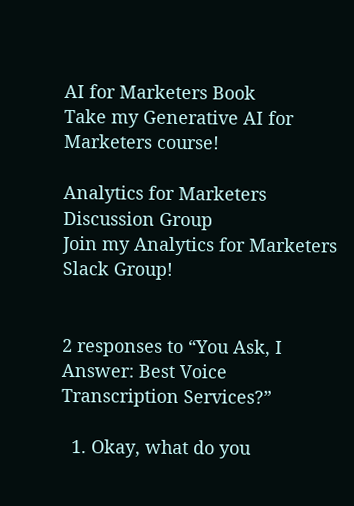AI for Marketers Book
Take my Generative AI for Marketers course!

Analytics for Marketers Discussion Group
Join my Analytics for Marketers Slack Group!


2 responses to “You Ask, I Answer: Best Voice Transcription Services?”

  1. Okay, what do you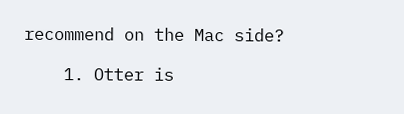recommend on the Mac side?

    1. Otter is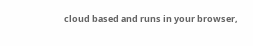cloud based and runs in your browser,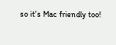so it’s Mac friendly too!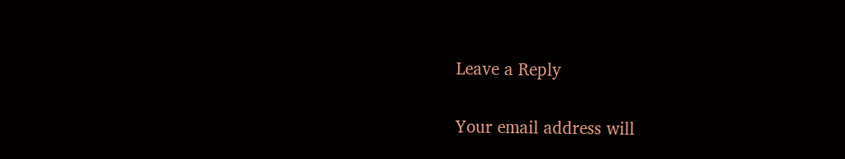Leave a Reply

Your email address will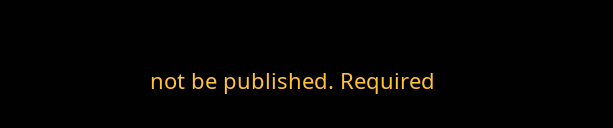not be published. Required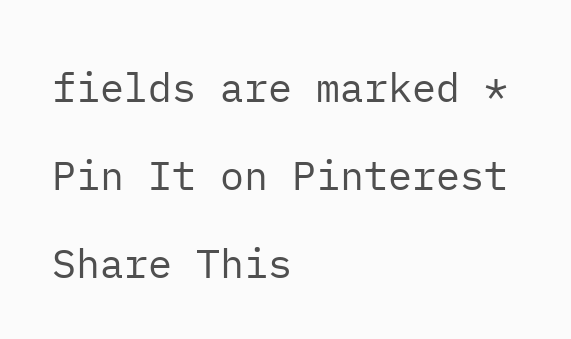fields are marked *

Pin It on Pinterest

Share This